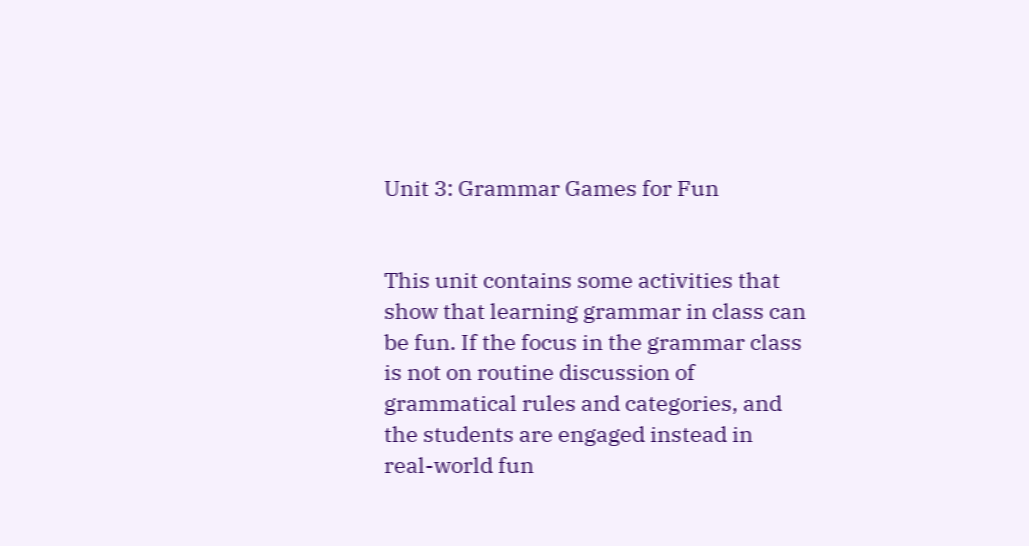Unit 3: Grammar Games for Fun


This unit contains some activities that show that learning grammar in class can be fun. If the focus in the grammar class is not on routine discussion of grammatical rules and categories, and the students are engaged instead in real-world fun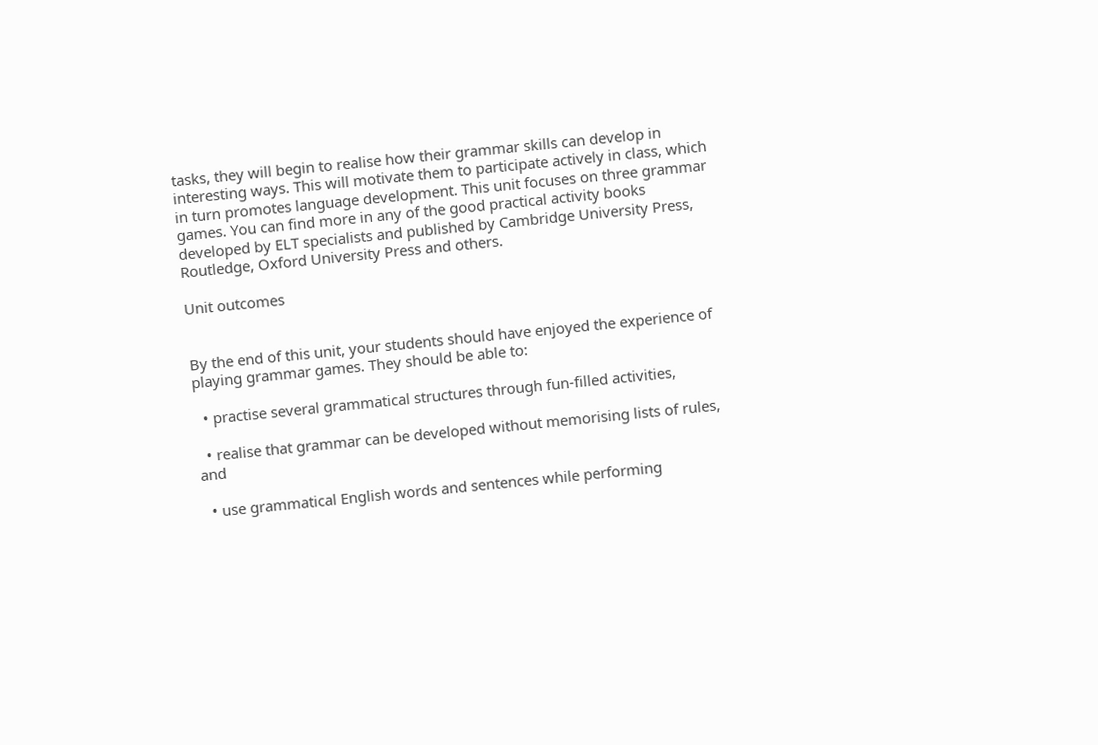tasks, they will begin to realise how their grammar skills can develop in interesting ways. This will motivate them to participate actively in class, which in turn promotes language development. This unit focuses on three grammar games. You can find more in any of the good practical activity books developed by ELT specialists and published by Cambridge University Press, Routledge, Oxford University Press and others.

Unit outcomes


By the end of this unit, your students should have enjoyed the experience of playing grammar games. They should be able to:

  • practise several grammatical structures through fun-filled activities,

  • realise that grammar can be developed without memorising lists of rules, and

  • use grammatical English words and sentences while performing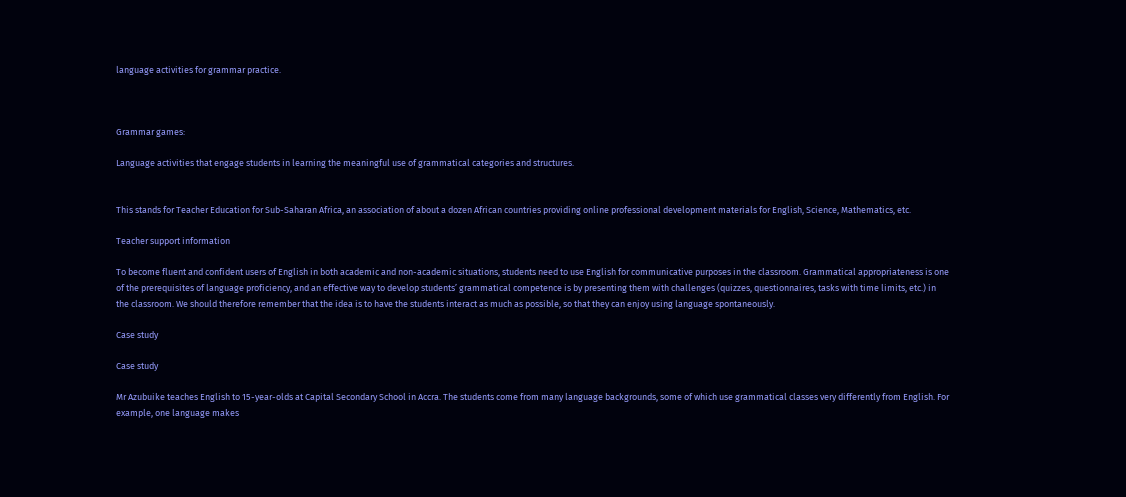language activities for grammar practice.



Grammar games:

Language activities that engage students in learning the meaningful use of grammatical categories and structures.


This stands for Teacher Education for Sub-Saharan Africa, an association of about a dozen African countries providing online professional development materials for English, Science, Mathematics, etc.

Teacher support information

To become fluent and confident users of English in both academic and non-academic situations, students need to use English for communicative purposes in the classroom. Grammatical appropriateness is one of the prerequisites of language proficiency, and an effective way to develop students’ grammatical competence is by presenting them with challenges (quizzes, questionnaires, tasks with time limits, etc.) in the classroom. We should therefore remember that the idea is to have the students interact as much as possible, so that they can enjoy using language spontaneously.

Case study

Case study

Mr Azubuike teaches English to 15-year-olds at Capital Secondary School in Accra. The students come from many language backgrounds, some of which use grammatical classes very differently from English. For example, one language makes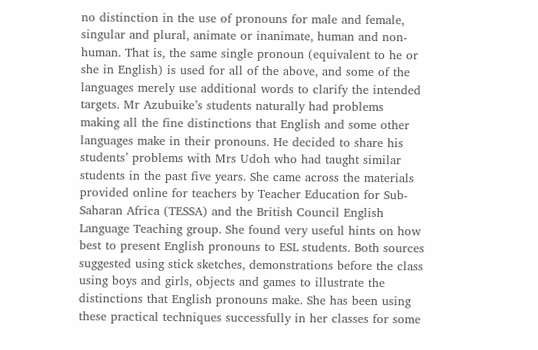no distinction in the use of pronouns for male and female, singular and plural, animate or inanimate, human and non-human. That is, the same single pronoun (equivalent to he or she in English) is used for all of the above, and some of the languages merely use additional words to clarify the intended targets. Mr Azubuike’s students naturally had problems making all the fine distinctions that English and some other languages make in their pronouns. He decided to share his students’ problems with Mrs Udoh who had taught similar students in the past five years. She came across the materials provided online for teachers by Teacher Education for Sub-Saharan Africa (TESSA) and the British Council English Language Teaching group. She found very useful hints on how best to present English pronouns to ESL students. Both sources suggested using stick sketches, demonstrations before the class using boys and girls, objects and games to illustrate the distinctions that English pronouns make. She has been using these practical techniques successfully in her classes for some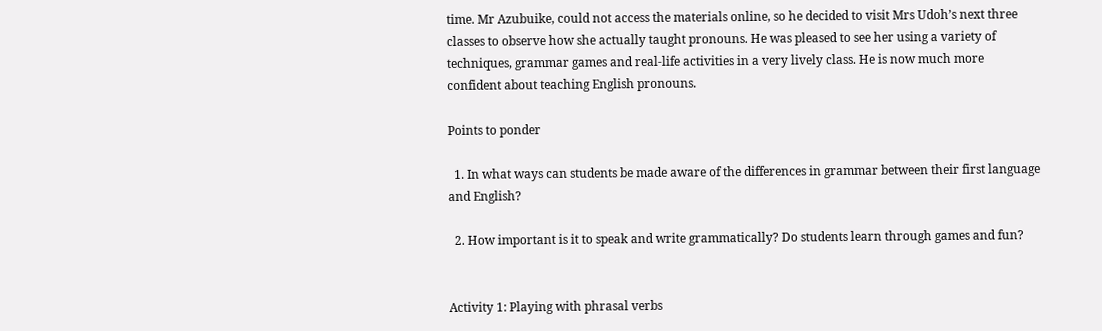time. Mr Azubuike, could not access the materials online, so he decided to visit Mrs Udoh’s next three classes to observe how she actually taught pronouns. He was pleased to see her using a variety of techniques, grammar games and real-life activities in a very lively class. He is now much more confident about teaching English pronouns.

Points to ponder

  1. In what ways can students be made aware of the differences in grammar between their first language and English?

  2. How important is it to speak and write grammatically? Do students learn through games and fun?


Activity 1: Playing with phrasal verbs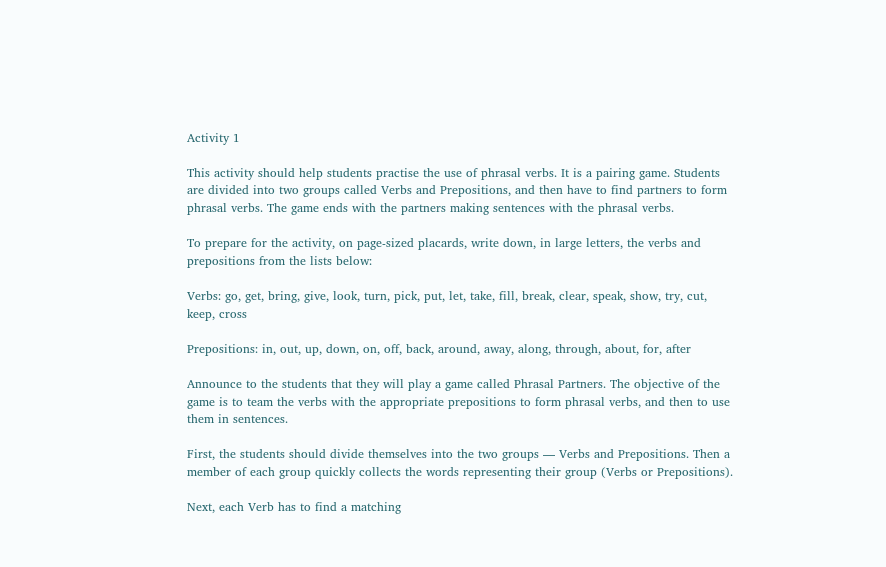Activity 1

This activity should help students practise the use of phrasal verbs. It is a pairing game. Students are divided into two groups called Verbs and Prepositions, and then have to find partners to form phrasal verbs. The game ends with the partners making sentences with the phrasal verbs.

To prepare for the activity, on page-sized placards, write down, in large letters, the verbs and prepositions from the lists below:

Verbs: go, get, bring, give, look, turn, pick, put, let, take, fill, break, clear, speak, show, try, cut, keep, cross

Prepositions: in, out, up, down, on, off, back, around, away, along, through, about, for, after

Announce to the students that they will play a game called Phrasal Partners. The objective of the game is to team the verbs with the appropriate prepositions to form phrasal verbs, and then to use them in sentences.

First, the students should divide themselves into the two groups — Verbs and Prepositions. Then a member of each group quickly collects the words representing their group (Verbs or Prepositions).

Next, each Verb has to find a matching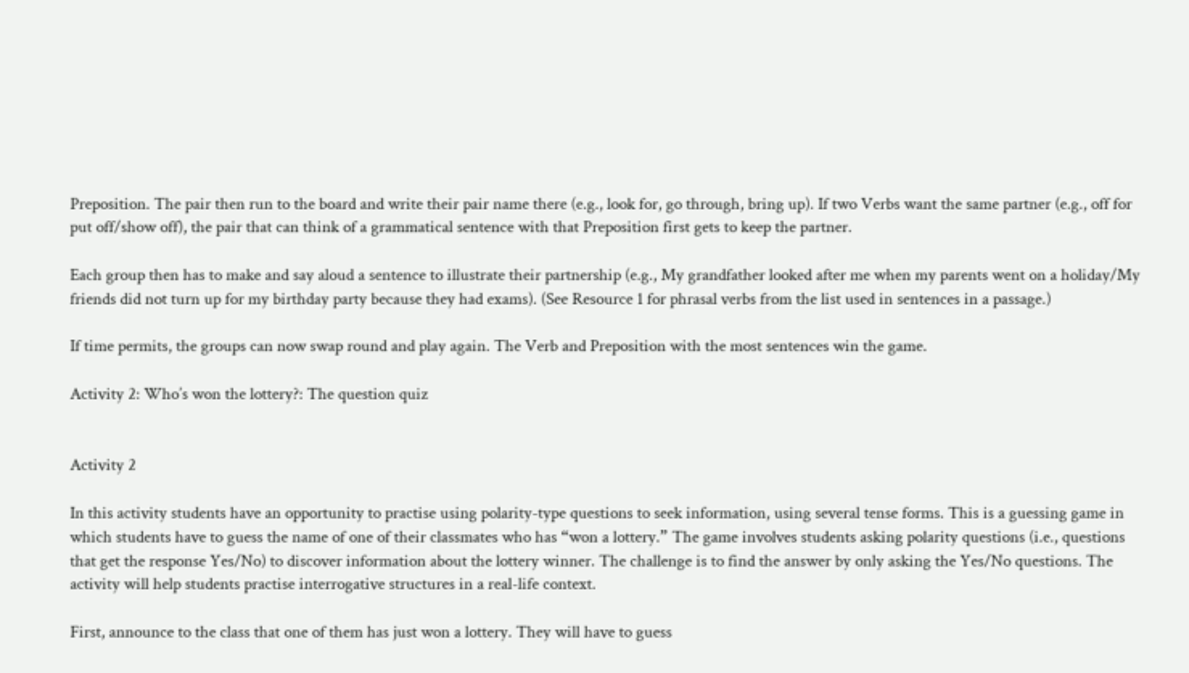Preposition. The pair then run to the board and write their pair name there (e.g., look for, go through, bring up). If two Verbs want the same partner (e.g., off for put off/show off), the pair that can think of a grammatical sentence with that Preposition first gets to keep the partner.

Each group then has to make and say aloud a sentence to illustrate their partnership (e.g., My grandfather looked after me when my parents went on a holiday/My friends did not turn up for my birthday party because they had exams). (See Resource 1 for phrasal verbs from the list used in sentences in a passage.)

If time permits, the groups can now swap round and play again. The Verb and Preposition with the most sentences win the game.

Activity 2: Who’s won the lottery?: The question quiz


Activity 2

In this activity students have an opportunity to practise using polarity-type questions to seek information, using several tense forms. This is a guessing game in which students have to guess the name of one of their classmates who has “won a lottery.” The game involves students asking polarity questions (i.e., questions that get the response Yes/No) to discover information about the lottery winner. The challenge is to find the answer by only asking the Yes/No questions. The activity will help students practise interrogative structures in a real-life context.

First, announce to the class that one of them has just won a lottery. They will have to guess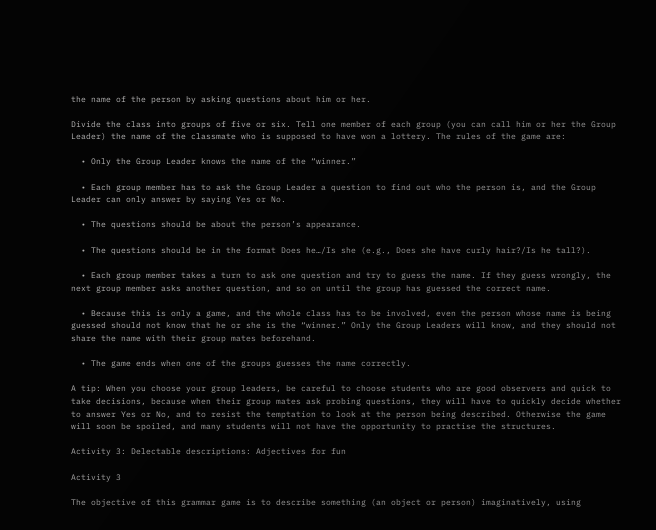the name of the person by asking questions about him or her.

Divide the class into groups of five or six. Tell one member of each group (you can call him or her the Group Leader) the name of the classmate who is supposed to have won a lottery. The rules of the game are:

  • Only the Group Leader knows the name of the “winner.”

  • Each group member has to ask the Group Leader a question to find out who the person is, and the Group Leader can only answer by saying Yes or No.

  • The questions should be about the person’s appearance.

  • The questions should be in the format Does he…/Is she (e.g., Does she have curly hair?/Is he tall?).

  • Each group member takes a turn to ask one question and try to guess the name. If they guess wrongly, the next group member asks another question, and so on until the group has guessed the correct name.

  • Because this is only a game, and the whole class has to be involved, even the person whose name is being guessed should not know that he or she is the “winner.” Only the Group Leaders will know, and they should not share the name with their group mates beforehand.

  • The game ends when one of the groups guesses the name correctly.

A tip: When you choose your group leaders, be careful to choose students who are good observers and quick to take decisions, because when their group mates ask probing questions, they will have to quickly decide whether to answer Yes or No, and to resist the temptation to look at the person being described. Otherwise the game will soon be spoiled, and many students will not have the opportunity to practise the structures.

Activity 3: Delectable descriptions: Adjectives for fun

Activity 3

The objective of this grammar game is to describe something (an object or person) imaginatively, using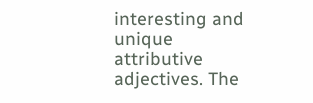interesting and unique attributive adjectives. The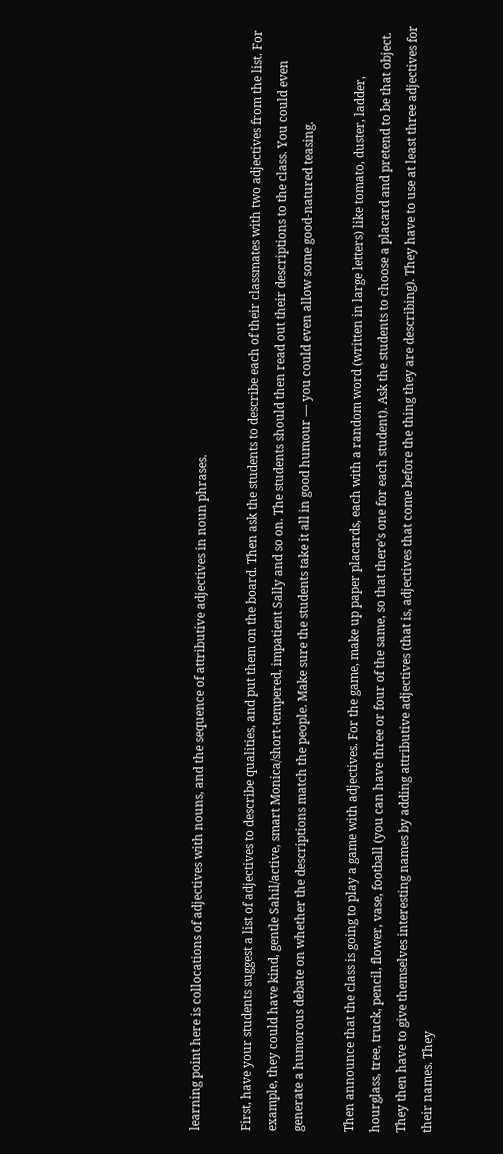learning point here is collocations of adjectives with nouns, and the sequence of attributive adjectives in noun phrases.

First, have your students suggest a list of adjectives to describe qualities, and put them on the board. Then ask the students to describe each of their classmates with two adjectives from the list. For example, they could have kind, gentle Sahil/active, smart Monica/short-tempered, impatient Sally and so on. The students should then read out their descriptions to the class. You could even generate a humorous debate on whether the descriptions match the people. Make sure the students take it all in good humour — you could even allow some good-natured teasing.

Then announce that the class is going to play a game with adjectives. For the game, make up paper placards, each with a random word (written in large letters) like tomato, duster, ladder, hourglass, tree, truck, pencil, flower, vase, football (you can have three or four of the same, so that there’s one for each student). Ask the students to choose a placard and pretend to be that object. They then have to give themselves interesting names by adding attributive adjectives (that is, adjectives that come before the thing they are describing). They have to use at least three adjectives for their names. They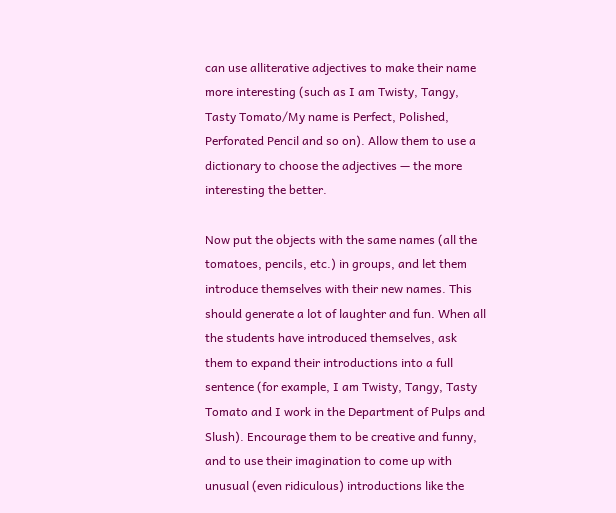can use alliterative adjectives to make their name more interesting (such as I am Twisty, Tangy, Tasty Tomato/My name is Perfect, Polished, Perforated Pencil and so on). Allow them to use a dictionary to choose the adjectives — the more interesting the better.

Now put the objects with the same names (all the tomatoes, pencils, etc.) in groups, and let them introduce themselves with their new names. This should generate a lot of laughter and fun. When all the students have introduced themselves, ask them to expand their introductions into a full sentence (for example, I am Twisty, Tangy, Tasty Tomato and I work in the Department of Pulps and Slush). Encourage them to be creative and funny, and to use their imagination to come up with unusual (even ridiculous) introductions like the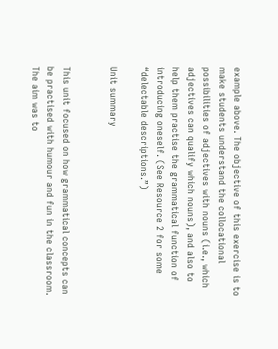example above. The objective of this exercise is to make students understand the collocational possibilities of adjectives with nouns (i.e., which adjectives can qualify which nouns), and also to help them practise the grammatical function of introducing oneself. (See Resource 2 for some “delectable descriptions.”)

Unit summary


This unit focused on how grammatical concepts can be practised with humour and fun in the classroom. The aim was to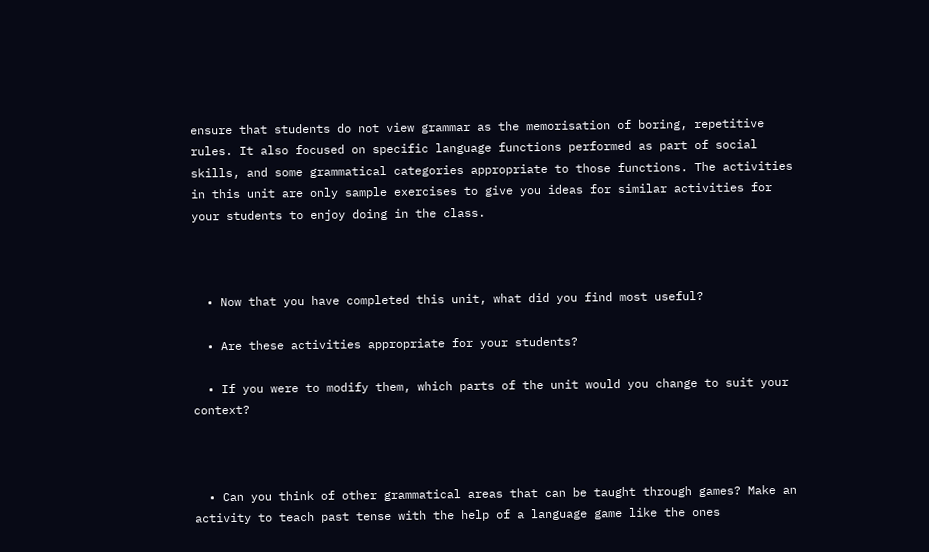ensure that students do not view grammar as the memorisation of boring, repetitive rules. It also focused on specific language functions performed as part of social skills, and some grammatical categories appropriate to those functions. The activities in this unit are only sample exercises to give you ideas for similar activities for your students to enjoy doing in the class.



  • Now that you have completed this unit, what did you find most useful?

  • Are these activities appropriate for your students?

  • If you were to modify them, which parts of the unit would you change to suit your context?



  • Can you think of other grammatical areas that can be taught through games? Make an activity to teach past tense with the help of a language game like the ones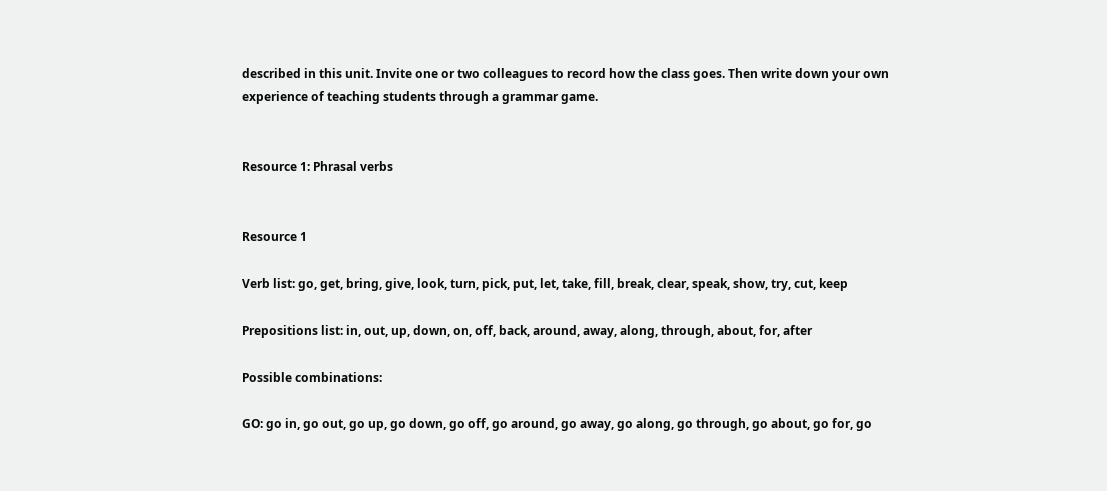described in this unit. Invite one or two colleagues to record how the class goes. Then write down your own experience of teaching students through a grammar game.


Resource 1: Phrasal verbs


Resource 1

Verb list: go, get, bring, give, look, turn, pick, put, let, take, fill, break, clear, speak, show, try, cut, keep

Prepositions list: in, out, up, down, on, off, back, around, away, along, through, about, for, after

Possible combinations:

GO: go in, go out, go up, go down, go off, go around, go away, go along, go through, go about, go for, go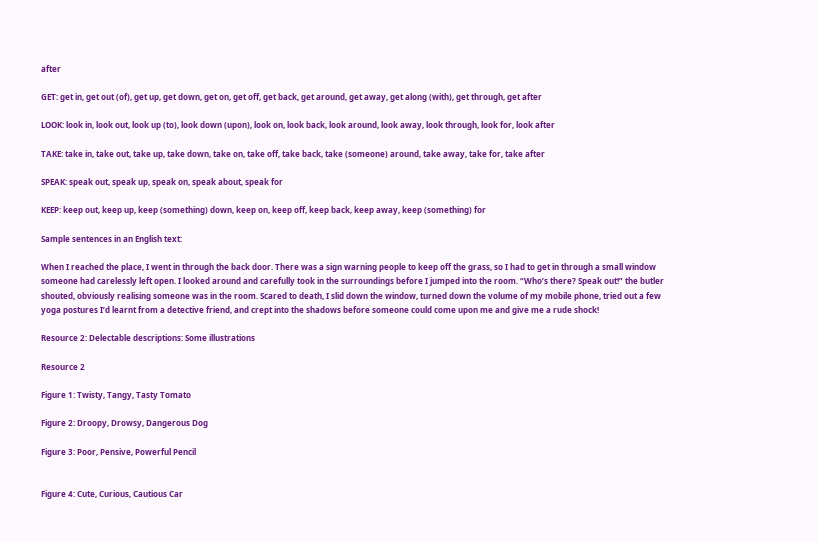after

GET: get in, get out (of), get up, get down, get on, get off, get back, get around, get away, get along (with), get through, get after

LOOK: look in, look out, look up (to), look down (upon), look on, look back, look around, look away, look through, look for, look after

TAKE: take in, take out, take up, take down, take on, take off, take back, take (someone) around, take away, take for, take after

SPEAK: speak out, speak up, speak on, speak about, speak for

KEEP: keep out, keep up, keep (something) down, keep on, keep off, keep back, keep away, keep (something) for

Sample sentences in an English text:

When I reached the place, I went in through the back door. There was a sign warning people to keep off the grass, so I had to get in through a small window someone had carelessly left open. I looked around and carefully took in the surroundings before I jumped into the room. “Who’s there? Speak out!” the butler shouted, obviously realising someone was in the room. Scared to death, I slid down the window, turned down the volume of my mobile phone, tried out a few yoga postures I’d learnt from a detective friend, and crept into the shadows before someone could come upon me and give me a rude shock!

Resource 2: Delectable descriptions: Some illustrations

Resource 2

Figure 1: Twisty, Tangy, Tasty Tomato

Figure 2: Droopy, Drowsy, Dangerous Dog

Figure 3: Poor, Pensive, Powerful Pencil


Figure 4: Cute, Curious, Cautious Car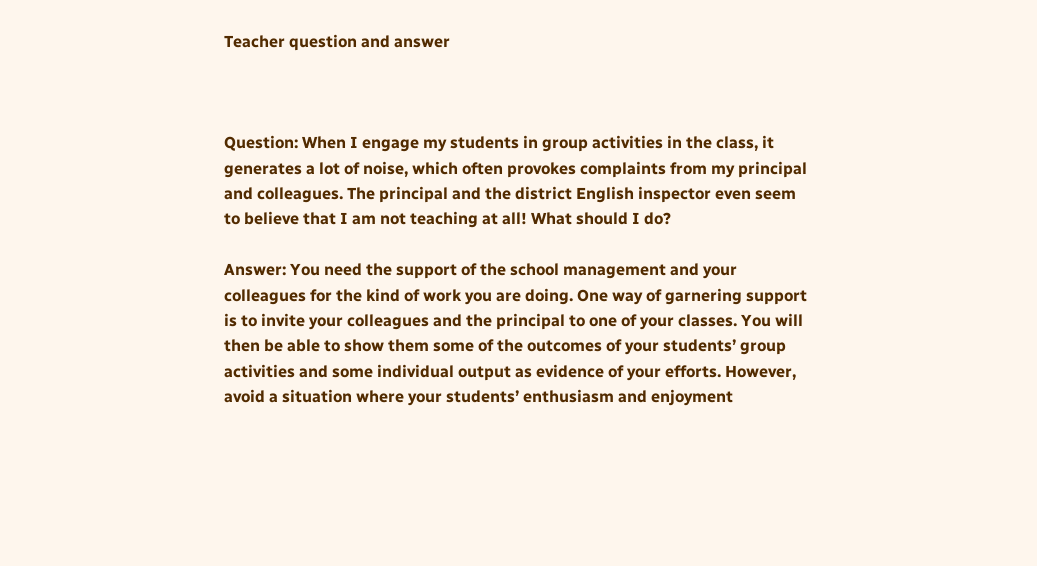Teacher question and answer



Question: When I engage my students in group activities in the class, it generates a lot of noise, which often provokes complaints from my principal and colleagues. The principal and the district English inspector even seem to believe that I am not teaching at all! What should I do?

Answer: You need the support of the school management and your colleagues for the kind of work you are doing. One way of garnering support is to invite your colleagues and the principal to one of your classes. You will then be able to show them some of the outcomes of your students’ group activities and some individual output as evidence of your efforts. However, avoid a situation where your students’ enthusiasm and enjoyment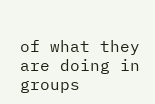of what they are doing in groups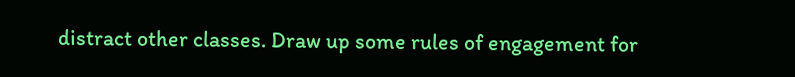distract other classes. Draw up some rules of engagement for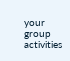your group activities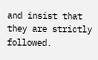and insist that they are strictly followed.